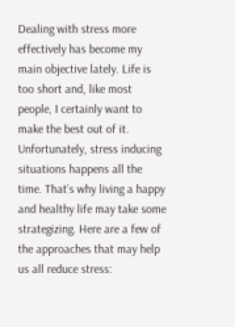Dealing with stress more effectively has become my main objective lately. Life is too short and, like most people, I certainly want to make the best out of it. Unfortunately, stress inducing situations happens all the time. That’s why living a happy and healthy life may take some strategizing. Here are a few of the approaches that may help us all reduce stress: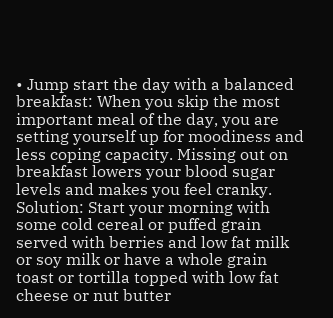• Jump start the day with a balanced breakfast: When you skip the most important meal of the day, you are setting yourself up for moodiness and less coping capacity. Missing out on breakfast lowers your blood sugar levels and makes you feel cranky. Solution: Start your morning with some cold cereal or puffed grain served with berries and low fat milk or soy milk or have a whole grain toast or tortilla topped with low fat cheese or nut butter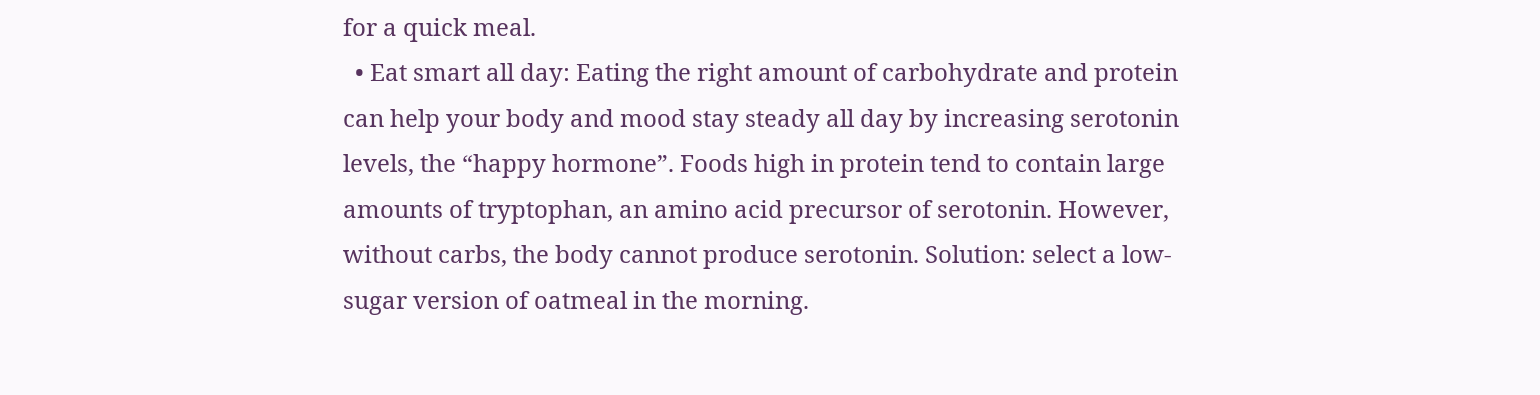for a quick meal.
  • Eat smart all day: Eating the right amount of carbohydrate and protein can help your body and mood stay steady all day by increasing serotonin levels, the “happy hormone”. Foods high in protein tend to contain large amounts of tryptophan, an amino acid precursor of serotonin. However, without carbs, the body cannot produce serotonin. Solution: select a low-sugar version of oatmeal in the morning.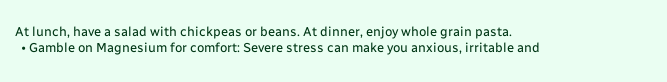At lunch, have a salad with chickpeas or beans. At dinner, enjoy whole grain pasta.
  • Gamble on Magnesium for comfort: Severe stress can make you anxious, irritable and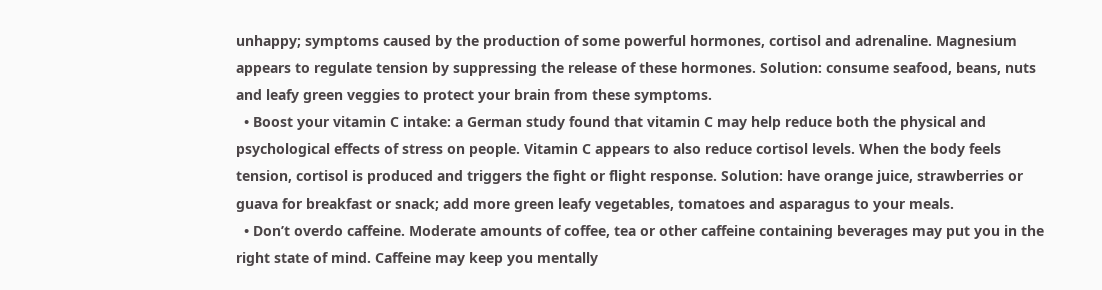unhappy; symptoms caused by the production of some powerful hormones, cortisol and adrenaline. Magnesium appears to regulate tension by suppressing the release of these hormones. Solution: consume seafood, beans, nuts and leafy green veggies to protect your brain from these symptoms.
  • Boost your vitamin C intake: a German study found that vitamin C may help reduce both the physical and psychological effects of stress on people. Vitamin C appears to also reduce cortisol levels. When the body feels tension, cortisol is produced and triggers the fight or flight response. Solution: have orange juice, strawberries or guava for breakfast or snack; add more green leafy vegetables, tomatoes and asparagus to your meals.
  • Don’t overdo caffeine. Moderate amounts of coffee, tea or other caffeine containing beverages may put you in the right state of mind. Caffeine may keep you mentally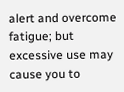alert and overcome fatigue; but excessive use may cause you to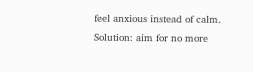feel anxious instead of calm. Solution: aim for no more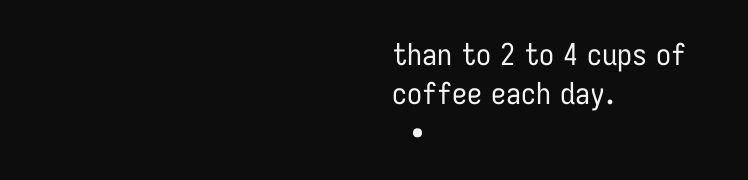than to 2 to 4 cups of coffee each day.
  •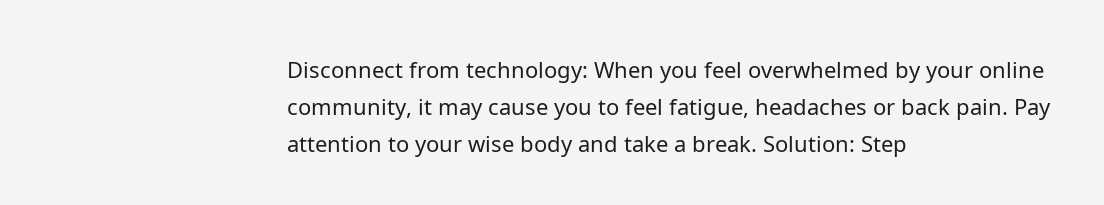Disconnect from technology: When you feel overwhelmed by your online community, it may cause you to feel fatigue, headaches or back pain. Pay attention to your wise body and take a break. Solution: Step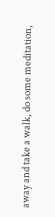away and take a walk, do some meditation,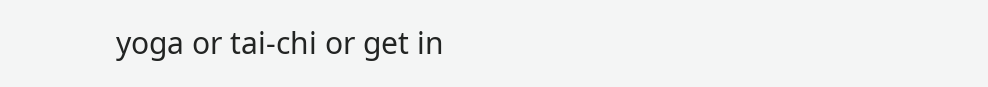yoga or tai-chi or get in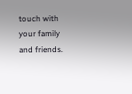touch with your family and friends.